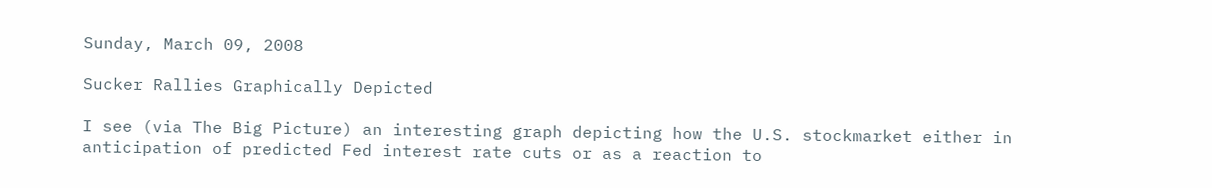Sunday, March 09, 2008

Sucker Rallies Graphically Depicted

I see (via The Big Picture) an interesting graph depicting how the U.S. stockmarket either in anticipation of predicted Fed interest rate cuts or as a reaction to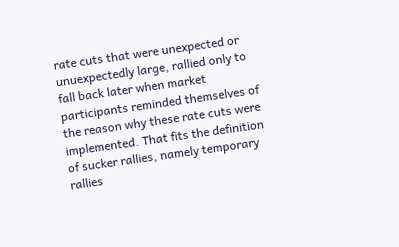rate cuts that were unexpected or unuexpectedly large, rallied only to fall back later when market participants reminded themselves of the reason why these rate cuts were implemented. That fits the definition of sucker rallies, namely temporary rallies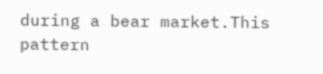during a bear market.This pattern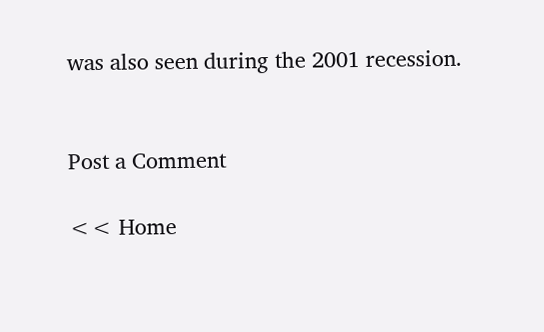was also seen during the 2001 recession.


Post a Comment

<< Home